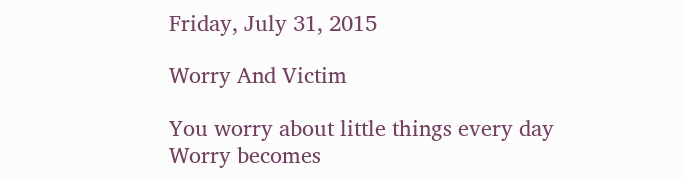Friday, July 31, 2015

Worry And Victim

You worry about little things every day
Worry becomes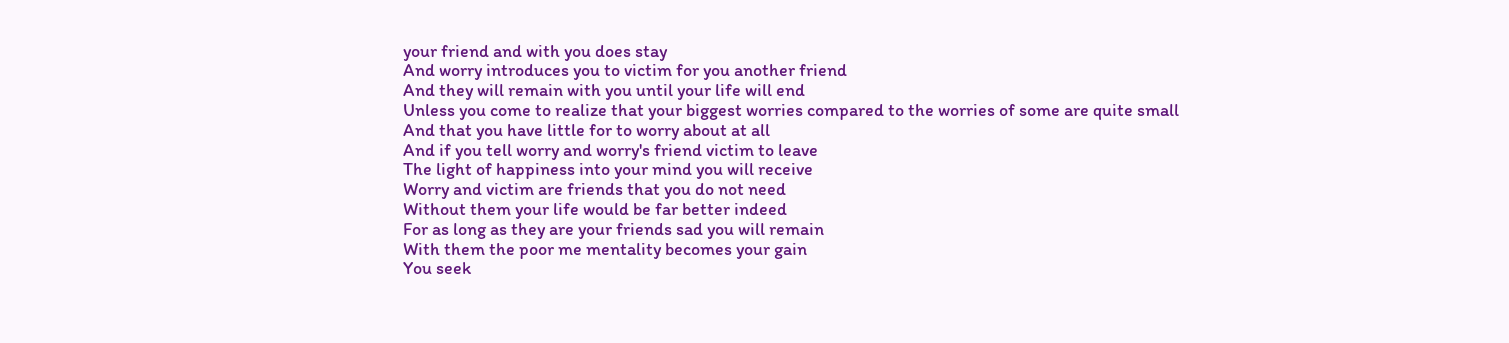your friend and with you does stay
And worry introduces you to victim for you another friend
And they will remain with you until your life will end
Unless you come to realize that your biggest worries compared to the worries of some are quite small
And that you have little for to worry about at all
And if you tell worry and worry's friend victim to leave
The light of happiness into your mind you will receive
Worry and victim are friends that you do not need
Without them your life would be far better indeed
For as long as they are your friends sad you will remain
With them the poor me mentality becomes your gain
You seek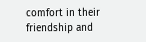comfort in their friendship and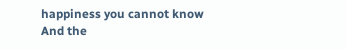happiness you cannot know
And the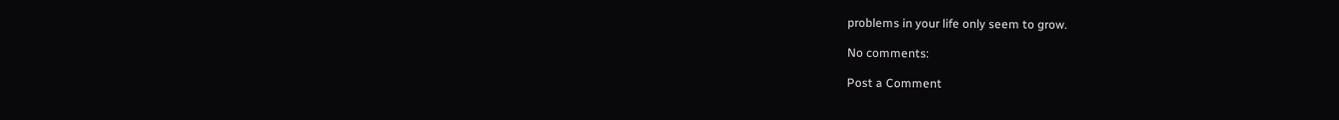problems in your life only seem to grow.

No comments:

Post a Comment